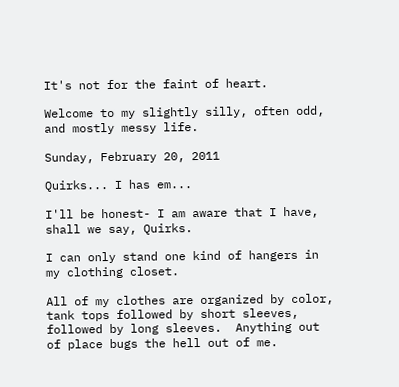It's not for the faint of heart.

Welcome to my slightly silly, often odd, and mostly messy life.

Sunday, February 20, 2011

Quirks... I has em...

I'll be honest- I am aware that I have, shall we say, Quirks.

I can only stand one kind of hangers in my clothing closet.

All of my clothes are organized by color, tank tops followed by short sleeves, followed by long sleeves.  Anything out of place bugs the hell out of me.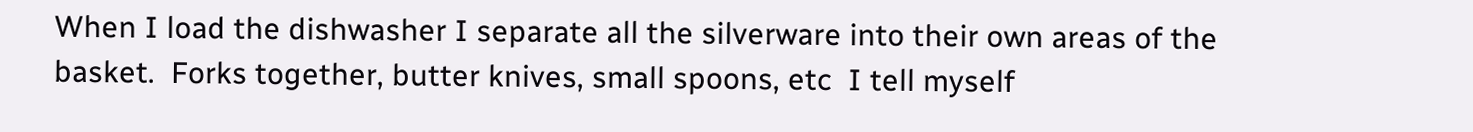When I load the dishwasher I separate all the silverware into their own areas of the basket.  Forks together, butter knives, small spoons, etc  I tell myself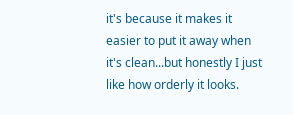it's because it makes it easier to put it away when it's clean...but honestly I just like how orderly it looks.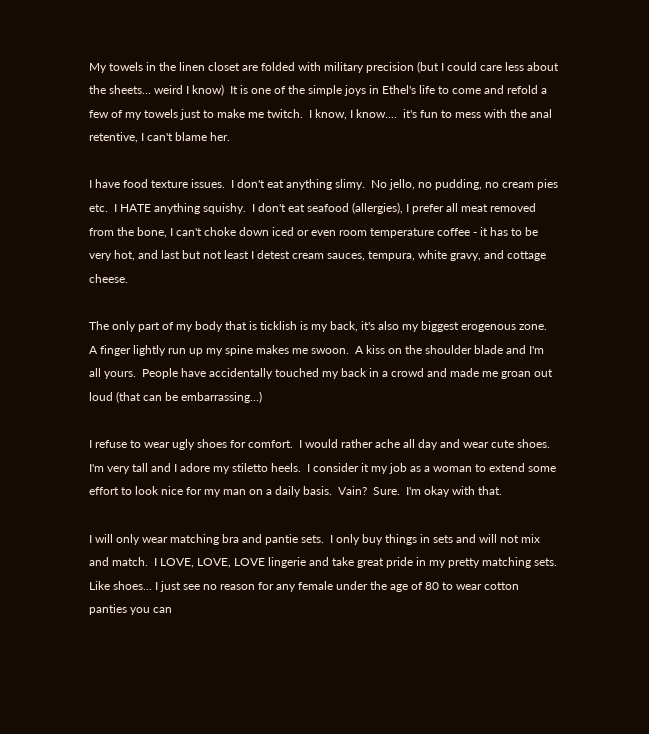My towels in the linen closet are folded with military precision (but I could care less about the sheets... weird I know)  It is one of the simple joys in Ethel's life to come and refold a few of my towels just to make me twitch.  I know, I know....  it's fun to mess with the anal retentive, I can't blame her.

I have food texture issues.  I don't eat anything slimy.  No jello, no pudding, no cream pies etc.  I HATE anything squishy.  I don't eat seafood (allergies), I prefer all meat removed from the bone, I can't choke down iced or even room temperature coffee - it has to be very hot, and last but not least I detest cream sauces, tempura, white gravy, and cottage cheese.

The only part of my body that is ticklish is my back, it's also my biggest erogenous zone.  A finger lightly run up my spine makes me swoon.  A kiss on the shoulder blade and I'm all yours.  People have accidentally touched my back in a crowd and made me groan out loud (that can be embarrassing...)

I refuse to wear ugly shoes for comfort.  I would rather ache all day and wear cute shoes.  I'm very tall and I adore my stiletto heels.  I consider it my job as a woman to extend some effort to look nice for my man on a daily basis.  Vain?  Sure.  I'm okay with that.

I will only wear matching bra and pantie sets.  I only buy things in sets and will not mix and match.  I LOVE, LOVE, LOVE lingerie and take great pride in my pretty matching sets.  Like shoes... I just see no reason for any female under the age of 80 to wear cotton panties you can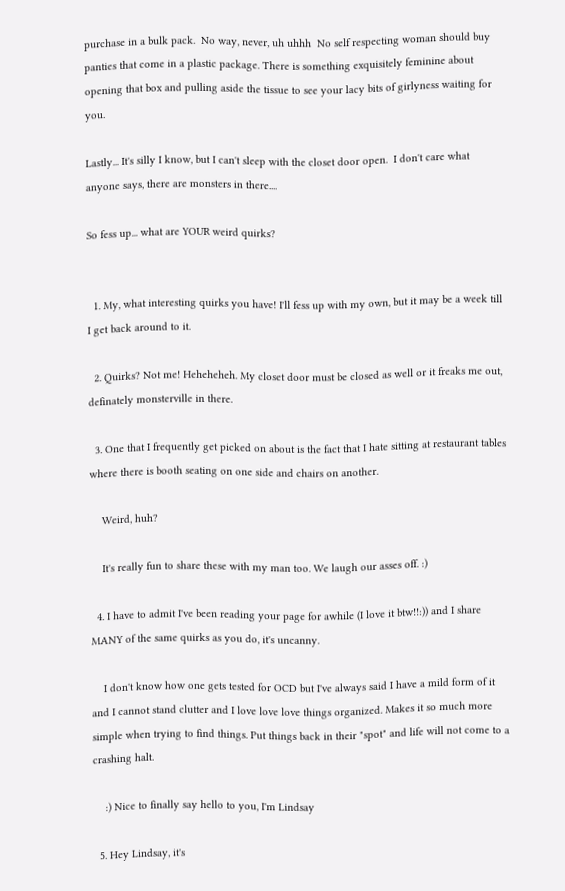purchase in a bulk pack.  No way, never, uh uhhh  No self respecting woman should buy panties that come in a plastic package. There is something exquisitely feminine about opening that box and pulling aside the tissue to see your lacy bits of girlyness waiting for you.

Lastly... It's silly I know, but I can't sleep with the closet door open.  I don't care what anyone says, there are monsters in there....

So fess up... what are YOUR weird quirks?


  1. My, what interesting quirks you have! I'll fess up with my own, but it may be a week till I get back around to it.

  2. Quirks? Not me! Heheheheh. My closet door must be closed as well or it freaks me out, definately monsterville in there.

  3. One that I frequently get picked on about is the fact that I hate sitting at restaurant tables where there is booth seating on one side and chairs on another.

    Weird, huh?

    It's really fun to share these with my man too. We laugh our asses off. :)

  4. I have to admit I've been reading your page for awhile (I love it btw!!:)) and I share MANY of the same quirks as you do, it's uncanny.

    I don't know how one gets tested for OCD but I've always said I have a mild form of it and I cannot stand clutter and I love love love things organized. Makes it so much more simple when trying to find things. Put things back in their "spot" and life will not come to a crashing halt.

    :) Nice to finally say hello to you, I'm Lindsay

  5. Hey Lindsay, it's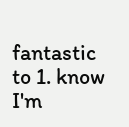fantastic to 1. know I'm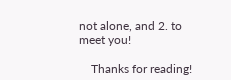not alone, and 2. to meet you!

    Thanks for reading!